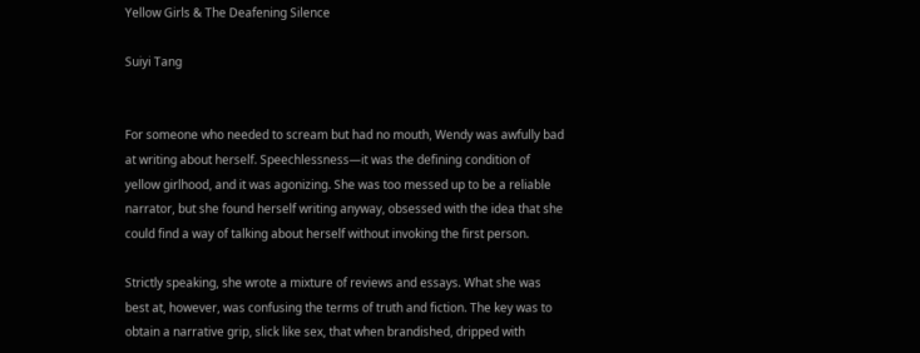Yellow Girls & The Deafening Silence

Suiyi Tang


For someone who needed to scream but had no mouth, Wendy was awfully bad at writing about herself. Speechlessness—it was the defining condition of yellow girlhood, and it was agonizing. She was too messed up to be a reliable narrator, but she found herself writing anyway, obsessed with the idea that she could find a way of talking about herself without invoking the first person.

Strictly speaking, she wrote a mixture of reviews and essays. What she was best at, however, was confusing the terms of truth and fiction. The key was to obtain a narrative grip, slick like sex, that when brandished, dripped with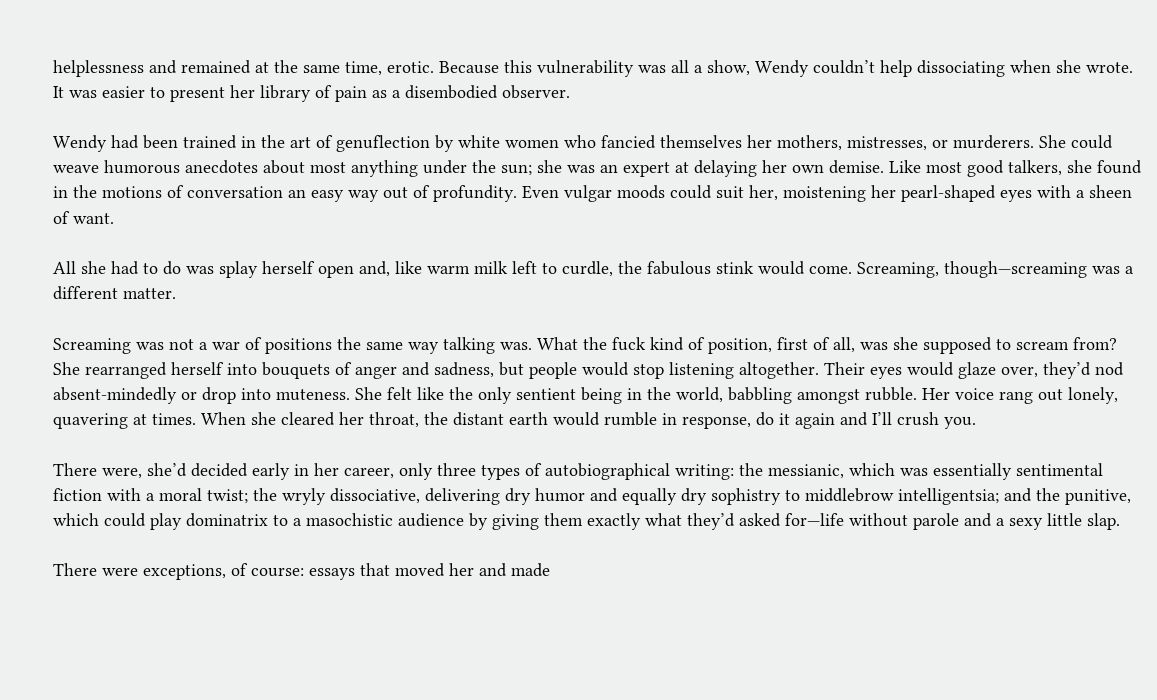helplessness and remained at the same time, erotic. Because this vulnerability was all a show, Wendy couldn’t help dissociating when she wrote. It was easier to present her library of pain as a disembodied observer.

Wendy had been trained in the art of genuflection by white women who fancied themselves her mothers, mistresses, or murderers. She could weave humorous anecdotes about most anything under the sun; she was an expert at delaying her own demise. Like most good talkers, she found in the motions of conversation an easy way out of profundity. Even vulgar moods could suit her, moistening her pearl-shaped eyes with a sheen of want.

All she had to do was splay herself open and, like warm milk left to curdle, the fabulous stink would come. Screaming, though—screaming was a different matter.

Screaming was not a war of positions the same way talking was. What the fuck kind of position, first of all, was she supposed to scream from? She rearranged herself into bouquets of anger and sadness, but people would stop listening altogether. Their eyes would glaze over, they’d nod absent-mindedly or drop into muteness. She felt like the only sentient being in the world, babbling amongst rubble. Her voice rang out lonely, quavering at times. When she cleared her throat, the distant earth would rumble in response, do it again and I’ll crush you.

There were, she’d decided early in her career, only three types of autobiographical writing: the messianic, which was essentially sentimental fiction with a moral twist; the wryly dissociative, delivering dry humor and equally dry sophistry to middlebrow intelligentsia; and the punitive, which could play dominatrix to a masochistic audience by giving them exactly what they’d asked for—life without parole and a sexy little slap.

There were exceptions, of course: essays that moved her and made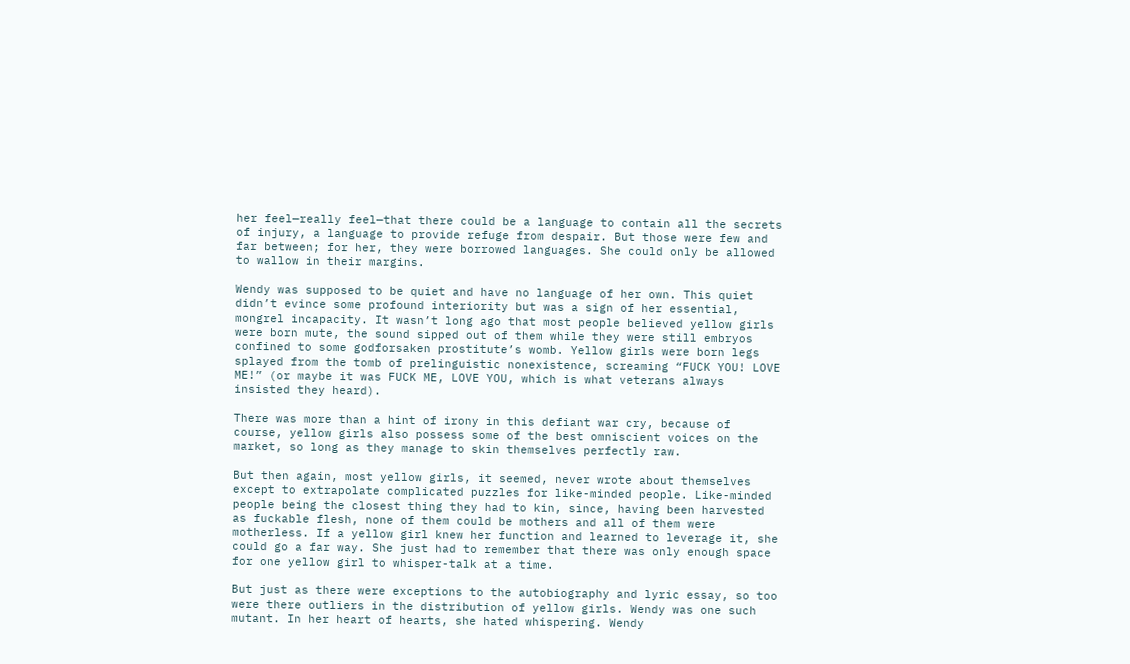her feel—really feel—that there could be a language to contain all the secrets of injury, a language to provide refuge from despair. But those were few and far between; for her, they were borrowed languages. She could only be allowed to wallow in their margins.

Wendy was supposed to be quiet and have no language of her own. This quiet didn’t evince some profound interiority but was a sign of her essential, mongrel incapacity. It wasn’t long ago that most people believed yellow girls were born mute, the sound sipped out of them while they were still embryos confined to some godforsaken prostitute’s womb. Yellow girls were born legs splayed from the tomb of prelinguistic nonexistence, screaming “FUCK YOU! LOVE ME!” (or maybe it was FUCK ME, LOVE YOU, which is what veterans always insisted they heard).

There was more than a hint of irony in this defiant war cry, because of course, yellow girls also possess some of the best omniscient voices on the market, so long as they manage to skin themselves perfectly raw.

But then again, most yellow girls, it seemed, never wrote about themselves except to extrapolate complicated puzzles for like-minded people. Like-minded people being the closest thing they had to kin, since, having been harvested as fuckable flesh, none of them could be mothers and all of them were motherless. If a yellow girl knew her function and learned to leverage it, she could go a far way. She just had to remember that there was only enough space for one yellow girl to whisper-talk at a time.

But just as there were exceptions to the autobiography and lyric essay, so too were there outliers in the distribution of yellow girls. Wendy was one such mutant. In her heart of hearts, she hated whispering. Wendy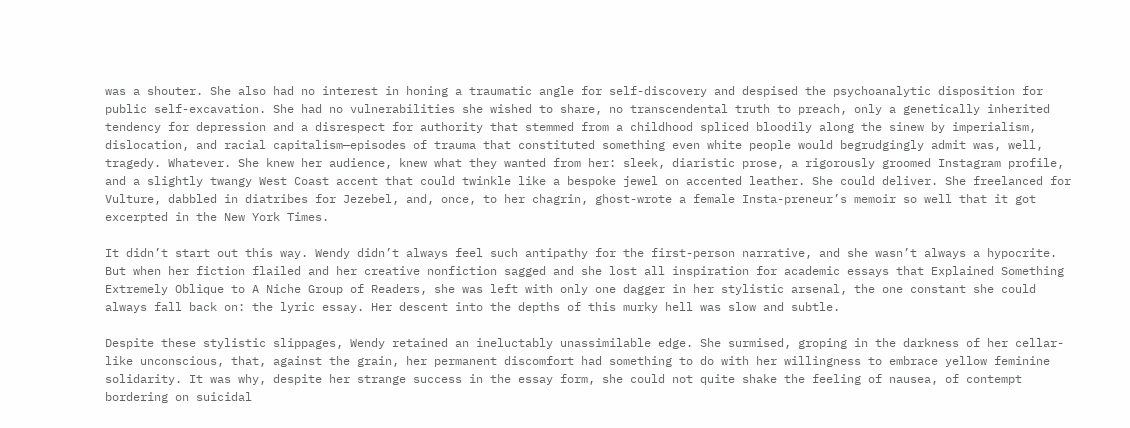was a shouter. She also had no interest in honing a traumatic angle for self-discovery and despised the psychoanalytic disposition for public self-excavation. She had no vulnerabilities she wished to share, no transcendental truth to preach, only a genetically inherited tendency for depression and a disrespect for authority that stemmed from a childhood spliced bloodily along the sinew by imperialism, dislocation, and racial capitalism—episodes of trauma that constituted something even white people would begrudgingly admit was, well, tragedy. Whatever. She knew her audience, knew what they wanted from her: sleek, diaristic prose, a rigorously groomed Instagram profile, and a slightly twangy West Coast accent that could twinkle like a bespoke jewel on accented leather. She could deliver. She freelanced for Vulture, dabbled in diatribes for Jezebel, and, once, to her chagrin, ghost-wrote a female Insta-preneur’s memoir so well that it got excerpted in the New York Times.

It didn’t start out this way. Wendy didn’t always feel such antipathy for the first-person narrative, and she wasn’t always a hypocrite. But when her fiction flailed and her creative nonfiction sagged and she lost all inspiration for academic essays that Explained Something Extremely Oblique to A Niche Group of Readers, she was left with only one dagger in her stylistic arsenal, the one constant she could always fall back on: the lyric essay. Her descent into the depths of this murky hell was slow and subtle.

Despite these stylistic slippages, Wendy retained an ineluctably unassimilable edge. She surmised, groping in the darkness of her cellar-like unconscious, that, against the grain, her permanent discomfort had something to do with her willingness to embrace yellow feminine solidarity. It was why, despite her strange success in the essay form, she could not quite shake the feeling of nausea, of contempt bordering on suicidal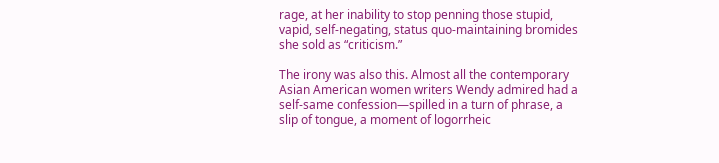rage, at her inability to stop penning those stupid, vapid, self-negating, status quo-maintaining bromides she sold as “criticism.”

The irony was also this. Almost all the contemporary Asian American women writers Wendy admired had a self-same confession—spilled in a turn of phrase, a slip of tongue, a moment of logorrheic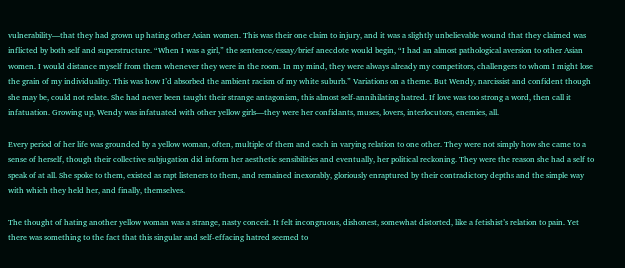vulnerability—that they had grown up hating other Asian women. This was their one claim to injury, and it was a slightly unbelievable wound that they claimed was inflicted by both self and superstructure. “When I was a girl,” the sentence/essay/brief anecdote would begin, “I had an almost pathological aversion to other Asian women. I would distance myself from them whenever they were in the room. In my mind, they were always already my competitors, challengers to whom I might lose the grain of my individuality. This was how I’d absorbed the ambient racism of my white suburb.” Variations on a theme. But Wendy, narcissist and confident though she may be, could not relate. She had never been taught their strange antagonism, this almost self-annihilating hatred. If love was too strong a word, then call it infatuation. Growing up, Wendy was infatuated with other yellow girls—they were her confidants, muses, lovers, interlocutors, enemies, all.

Every period of her life was grounded by a yellow woman, often, multiple of them and each in varying relation to one other. They were not simply how she came to a sense of herself, though their collective subjugation did inform her aesthetic sensibilities and eventually, her political reckoning. They were the reason she had a self to speak of at all. She spoke to them, existed as rapt listeners to them, and remained inexorably, gloriously enraptured by their contradictory depths and the simple way with which they held her, and finally, themselves.

The thought of hating another yellow woman was a strange, nasty conceit. It felt incongruous, dishonest, somewhat distorted, like a fetishist’s relation to pain. Yet there was something to the fact that this singular and self-effacing hatred seemed to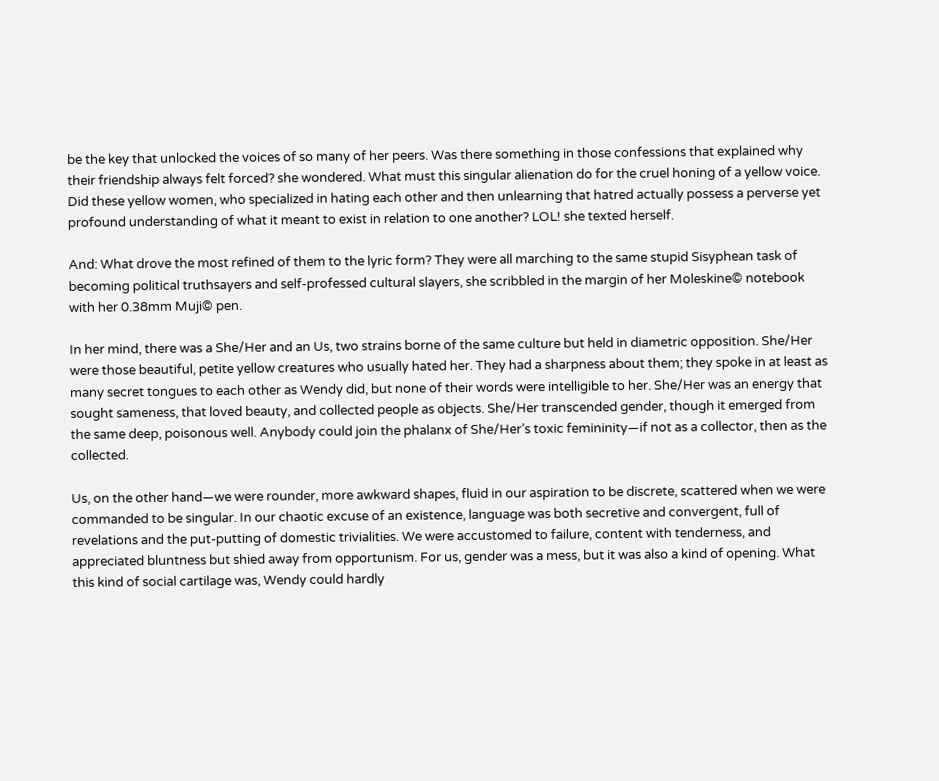be the key that unlocked the voices of so many of her peers. Was there something in those confessions that explained why their friendship always felt forced? she wondered. What must this singular alienation do for the cruel honing of a yellow voice. Did these yellow women, who specialized in hating each other and then unlearning that hatred actually possess a perverse yet profound understanding of what it meant to exist in relation to one another? LOL! she texted herself.

And: What drove the most refined of them to the lyric form? They were all marching to the same stupid Sisyphean task of becoming political truthsayers and self-professed cultural slayers, she scribbled in the margin of her Moleskine© notebook with her 0.38mm Muji© pen.

In her mind, there was a She/Her and an Us, two strains borne of the same culture but held in diametric opposition. She/Her were those beautiful, petite yellow creatures who usually hated her. They had a sharpness about them; they spoke in at least as many secret tongues to each other as Wendy did, but none of their words were intelligible to her. She/Her was an energy that sought sameness, that loved beauty, and collected people as objects. She/Her transcended gender, though it emerged from the same deep, poisonous well. Anybody could join the phalanx of She/Her’s toxic femininity—if not as a collector, then as the collected.

Us, on the other hand—we were rounder, more awkward shapes, fluid in our aspiration to be discrete, scattered when we were commanded to be singular. In our chaotic excuse of an existence, language was both secretive and convergent, full of revelations and the put-putting of domestic trivialities. We were accustomed to failure, content with tenderness, and appreciated bluntness but shied away from opportunism. For us, gender was a mess, but it was also a kind of opening. What this kind of social cartilage was, Wendy could hardly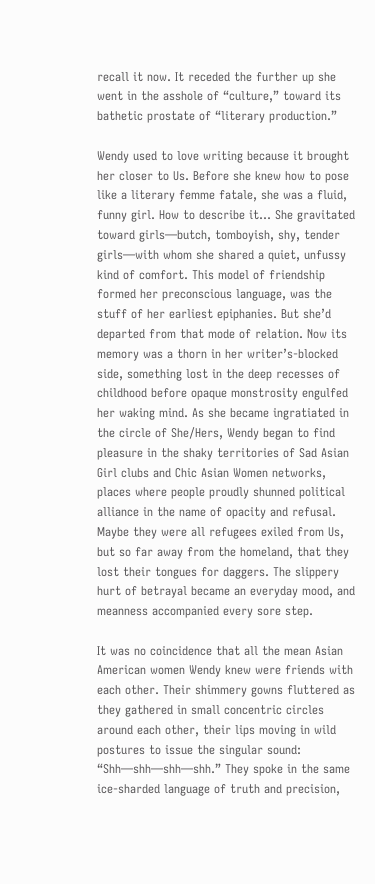recall it now. It receded the further up she went in the asshole of “culture,” toward its bathetic prostate of “literary production.”

Wendy used to love writing because it brought her closer to Us. Before she knew how to pose like a literary femme fatale, she was a fluid, funny girl. How to describe it… She gravitated toward girls—butch, tomboyish, shy, tender girls—with whom she shared a quiet, unfussy kind of comfort. This model of friendship formed her preconscious language, was the stuff of her earliest epiphanies. But she’d departed from that mode of relation. Now its memory was a thorn in her writer’s-blocked side, something lost in the deep recesses of childhood before opaque monstrosity engulfed her waking mind. As she became ingratiated in the circle of She/Hers, Wendy began to find pleasure in the shaky territories of Sad Asian Girl clubs and Chic Asian Women networks, places where people proudly shunned political alliance in the name of opacity and refusal. Maybe they were all refugees exiled from Us, but so far away from the homeland, that they lost their tongues for daggers. The slippery hurt of betrayal became an everyday mood, and meanness accompanied every sore step.

It was no coincidence that all the mean Asian American women Wendy knew were friends with each other. Their shimmery gowns fluttered as they gathered in small concentric circles around each other, their lips moving in wild postures to issue the singular sound: “Shh—shh—shh—shh.” They spoke in the same ice-sharded language of truth and precision,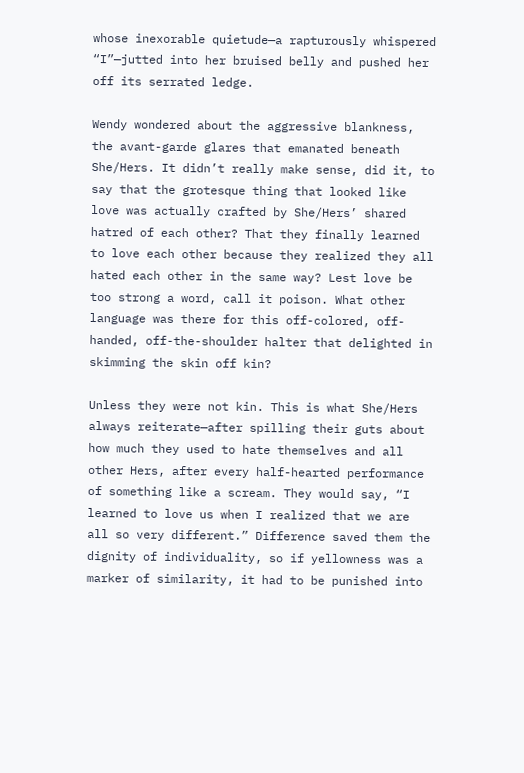whose inexorable quietude—a rapturously whispered “I”—jutted into her bruised belly and pushed her off its serrated ledge.

Wendy wondered about the aggressive blankness, the avant-garde glares that emanated beneath She/Hers. It didn’t really make sense, did it, to say that the grotesque thing that looked like love was actually crafted by She/Hers’ shared hatred of each other? That they finally learned to love each other because they realized they all hated each other in the same way? Lest love be too strong a word, call it poison. What other language was there for this off-colored, off-handed, off-the-shoulder halter that delighted in skimming the skin off kin?

Unless they were not kin. This is what She/Hers always reiterate—after spilling their guts about how much they used to hate themselves and all other Hers, after every half-hearted performance of something like a scream. They would say, “I learned to love us when I realized that we are all so very different.” Difference saved them the dignity of individuality, so if yellowness was a marker of similarity, it had to be punished into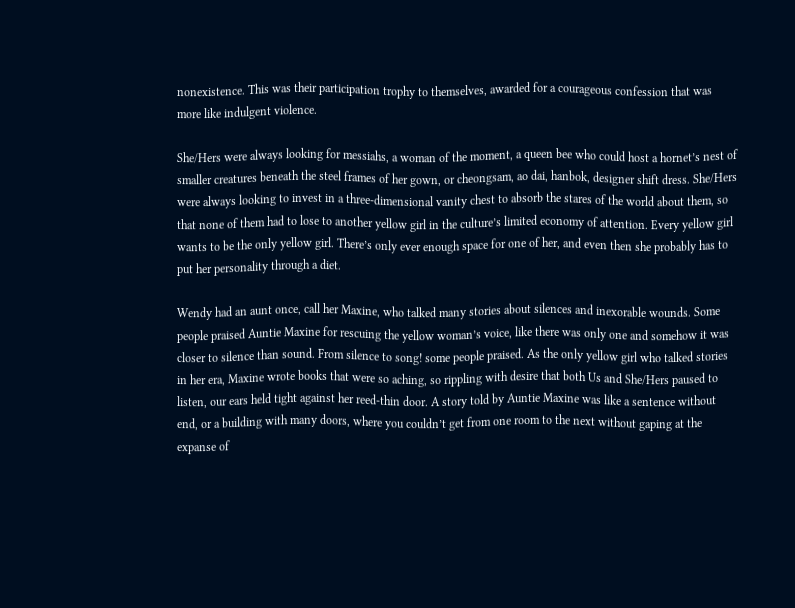nonexistence. This was their participation trophy to themselves, awarded for a courageous confession that was more like indulgent violence.

She/Hers were always looking for messiahs, a woman of the moment, a queen bee who could host a hornet’s nest of smaller creatures beneath the steel frames of her gown, or cheongsam, ao dai, hanbok, designer shift dress. She/Hers were always looking to invest in a three-dimensional vanity chest to absorb the stares of the world about them, so that none of them had to lose to another yellow girl in the culture’s limited economy of attention. Every yellow girl wants to be the only yellow girl. There’s only ever enough space for one of her, and even then she probably has to put her personality through a diet.

Wendy had an aunt once, call her Maxine, who talked many stories about silences and inexorable wounds. Some people praised Auntie Maxine for rescuing the yellow woman’s voice, like there was only one and somehow it was closer to silence than sound. From silence to song! some people praised. As the only yellow girl who talked stories in her era, Maxine wrote books that were so aching, so rippling with desire that both Us and She/Hers paused to listen, our ears held tight against her reed-thin door. A story told by Auntie Maxine was like a sentence without end, or a building with many doors, where you couldn’t get from one room to the next without gaping at the expanse of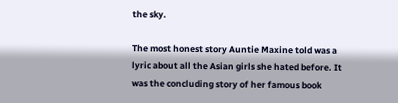the sky.

The most honest story Auntie Maxine told was a lyric about all the Asian girls she hated before. It was the concluding story of her famous book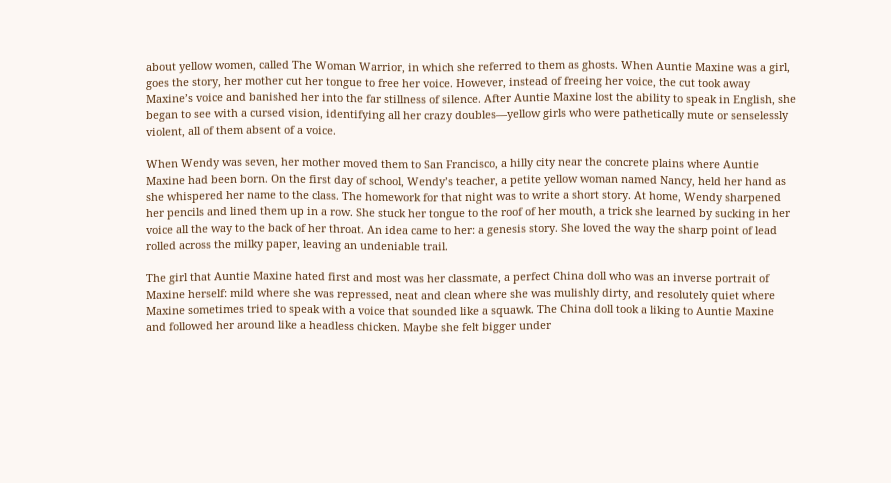about yellow women, called The Woman Warrior, in which she referred to them as ghosts. When Auntie Maxine was a girl, goes the story, her mother cut her tongue to free her voice. However, instead of freeing her voice, the cut took away Maxine’s voice and banished her into the far stillness of silence. After Auntie Maxine lost the ability to speak in English, she began to see with a cursed vision, identifying all her crazy doubles—yellow girls who were pathetically mute or senselessly violent, all of them absent of a voice.

When Wendy was seven, her mother moved them to San Francisco, a hilly city near the concrete plains where Auntie Maxine had been born. On the first day of school, Wendy’s teacher, a petite yellow woman named Nancy, held her hand as she whispered her name to the class. The homework for that night was to write a short story. At home, Wendy sharpened her pencils and lined them up in a row. She stuck her tongue to the roof of her mouth, a trick she learned by sucking in her voice all the way to the back of her throat. An idea came to her: a genesis story. She loved the way the sharp point of lead rolled across the milky paper, leaving an undeniable trail.

The girl that Auntie Maxine hated first and most was her classmate, a perfect China doll who was an inverse portrait of Maxine herself: mild where she was repressed, neat and clean where she was mulishly dirty, and resolutely quiet where Maxine sometimes tried to speak with a voice that sounded like a squawk. The China doll took a liking to Auntie Maxine and followed her around like a headless chicken. Maybe she felt bigger under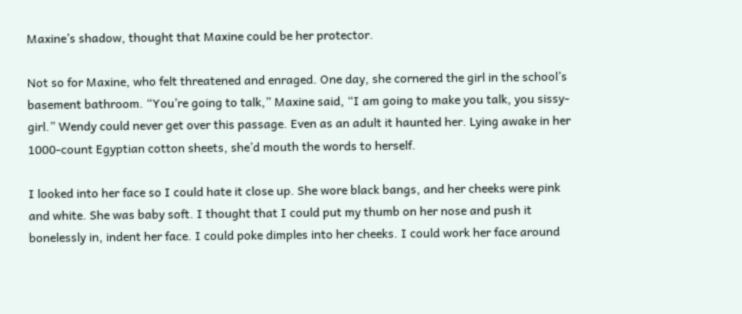Maxine’s shadow, thought that Maxine could be her protector.

Not so for Maxine, who felt threatened and enraged. One day, she cornered the girl in the school’s basement bathroom. “You’re going to talk,” Maxine said, “I am going to make you talk, you sissy-girl.” Wendy could never get over this passage. Even as an adult it haunted her. Lying awake in her 1000-count Egyptian cotton sheets, she’d mouth the words to herself.

I looked into her face so I could hate it close up. She wore black bangs, and her cheeks were pink and white. She was baby soft. I thought that I could put my thumb on her nose and push it bonelessly in, indent her face. I could poke dimples into her cheeks. I could work her face around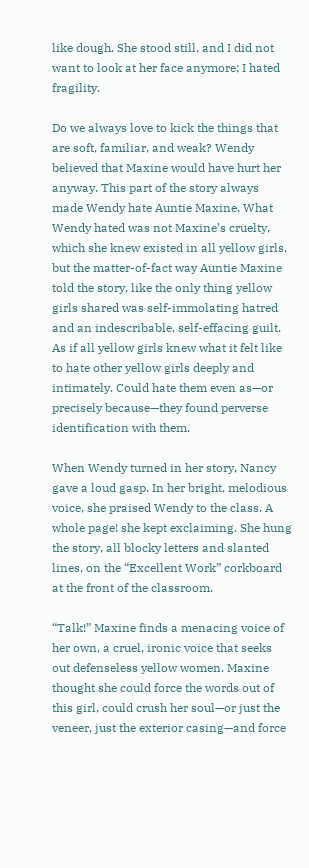like dough. She stood still, and I did not want to look at her face anymore; I hated fragility.

Do we always love to kick the things that are soft, familiar, and weak? Wendy believed that Maxine would have hurt her anyway. This part of the story always made Wendy hate Auntie Maxine. What Wendy hated was not Maxine’s cruelty, which she knew existed in all yellow girls, but the matter-of-fact way Auntie Maxine told the story, like the only thing yellow girls shared was self-immolating hatred and an indescribable, self-effacing guilt. As if all yellow girls knew what it felt like to hate other yellow girls deeply and intimately. Could hate them even as—or precisely because—they found perverse identification with them.

When Wendy turned in her story, Nancy gave a loud gasp. In her bright, melodious voice, she praised Wendy to the class. A whole page! she kept exclaiming. She hung the story, all blocky letters and slanted lines, on the “Excellent Work” corkboard at the front of the classroom.

“Talk!” Maxine finds a menacing voice of her own, a cruel, ironic voice that seeks out defenseless yellow women. Maxine thought she could force the words out of this girl, could crush her soul—or just the veneer, just the exterior casing—and force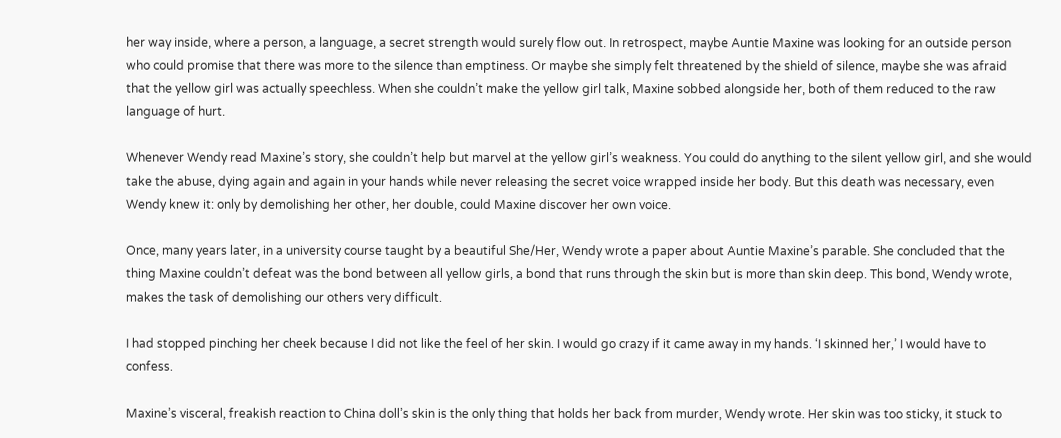her way inside, where a person, a language, a secret strength would surely flow out. In retrospect, maybe Auntie Maxine was looking for an outside person who could promise that there was more to the silence than emptiness. Or maybe she simply felt threatened by the shield of silence, maybe she was afraid that the yellow girl was actually speechless. When she couldn’t make the yellow girl talk, Maxine sobbed alongside her, both of them reduced to the raw language of hurt.

Whenever Wendy read Maxine’s story, she couldn’t help but marvel at the yellow girl’s weakness. You could do anything to the silent yellow girl, and she would take the abuse, dying again and again in your hands while never releasing the secret voice wrapped inside her body. But this death was necessary, even Wendy knew it: only by demolishing her other, her double, could Maxine discover her own voice.

Once, many years later, in a university course taught by a beautiful She/Her, Wendy wrote a paper about Auntie Maxine’s parable. She concluded that the thing Maxine couldn’t defeat was the bond between all yellow girls, a bond that runs through the skin but is more than skin deep. This bond, Wendy wrote, makes the task of demolishing our others very difficult.

I had stopped pinching her cheek because I did not like the feel of her skin. I would go crazy if it came away in my hands. ‘I skinned her,’ I would have to confess.

Maxine’s visceral, freakish reaction to China doll’s skin is the only thing that holds her back from murder, Wendy wrote. Her skin was too sticky, it stuck to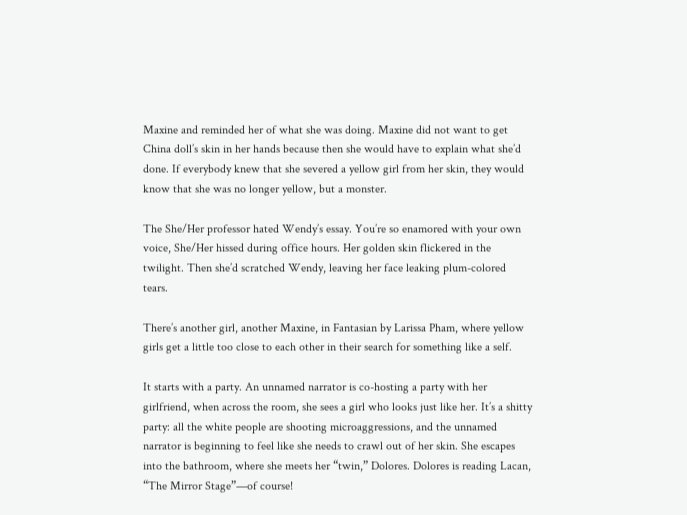Maxine and reminded her of what she was doing. Maxine did not want to get China doll’s skin in her hands because then she would have to explain what she’d done. If everybody knew that she severed a yellow girl from her skin, they would know that she was no longer yellow, but a monster.

The She/Her professor hated Wendy’s essay. You’re so enamored with your own voice, She/Her hissed during office hours. Her golden skin flickered in the twilight. Then she’d scratched Wendy, leaving her face leaking plum-colored tears.

There’s another girl, another Maxine, in Fantasian by Larissa Pham, where yellow girls get a little too close to each other in their search for something like a self.

It starts with a party. An unnamed narrator is co-hosting a party with her girlfriend, when across the room, she sees a girl who looks just like her. It’s a shitty party: all the white people are shooting microaggressions, and the unnamed narrator is beginning to feel like she needs to crawl out of her skin. She escapes into the bathroom, where she meets her “twin,” Dolores. Dolores is reading Lacan, “The Mirror Stage”—of course!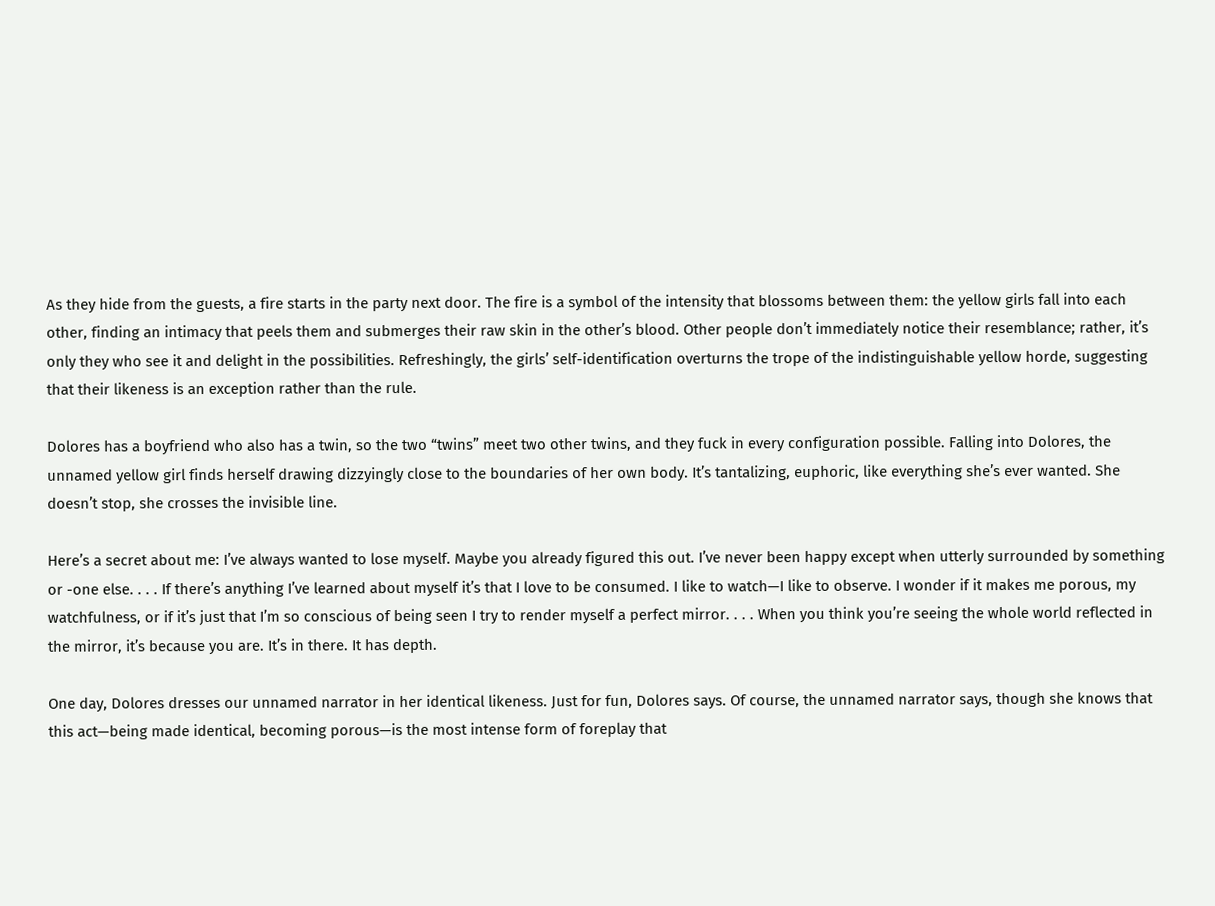As they hide from the guests, a fire starts in the party next door. The fire is a symbol of the intensity that blossoms between them: the yellow girls fall into each other, finding an intimacy that peels them and submerges their raw skin in the other’s blood. Other people don’t immediately notice their resemblance; rather, it’s only they who see it and delight in the possibilities. Refreshingly, the girls’ self-identification overturns the trope of the indistinguishable yellow horde, suggesting that their likeness is an exception rather than the rule.

Dolores has a boyfriend who also has a twin, so the two “twins” meet two other twins, and they fuck in every configuration possible. Falling into Dolores, the unnamed yellow girl finds herself drawing dizzyingly close to the boundaries of her own body. It’s tantalizing, euphoric, like everything she’s ever wanted. She doesn’t stop, she crosses the invisible line.

Here’s a secret about me: I’ve always wanted to lose myself. Maybe you already figured this out. I’ve never been happy except when utterly surrounded by something or -one else. . . . If there’s anything I’ve learned about myself it’s that I love to be consumed. I like to watch—I like to observe. I wonder if it makes me porous, my watchfulness, or if it’s just that I’m so conscious of being seen I try to render myself a perfect mirror. . . . When you think you’re seeing the whole world reflected in the mirror, it’s because you are. It’s in there. It has depth.

One day, Dolores dresses our unnamed narrator in her identical likeness. Just for fun, Dolores says. Of course, the unnamed narrator says, though she knows that this act—being made identical, becoming porous—is the most intense form of foreplay that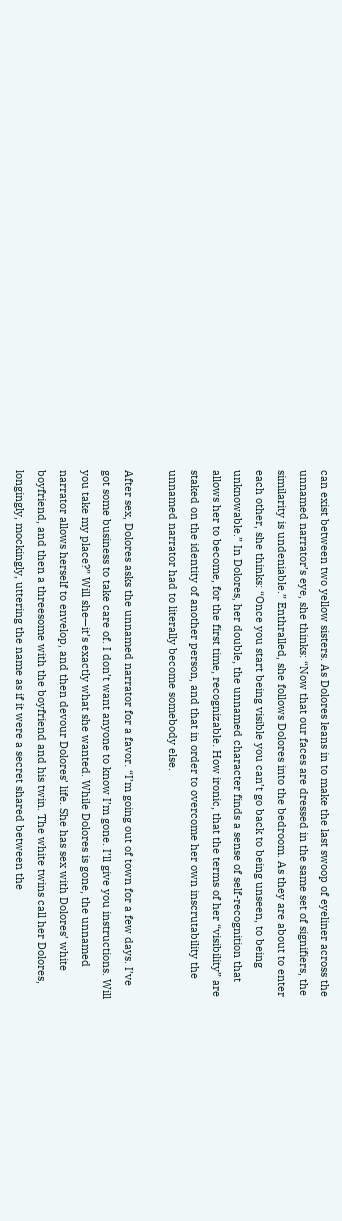can exist between two yellow sisters. As Dolores leans in to make the last swoop of eyeliner across the unnamed narrator’s eye, she thinks: “Now that our faces are dressed in the same set of signifiers, the similarity is undeniable.” Enthralled, she follows Dolores into the bedroom. As they are about to enter each other, she thinks: “Once you start being visible you can’t go back to being unseen, to being unknowable.” In Dolores, her double, the unnamed character finds a sense of self-recognition that allows her to become, for the first time, recognizable. How ironic, that the terms of her “visibility” are staked on the identity of another person, and that in order to overcome her own inscrutability the unnamed narrator had to literally become somebody else.

After sex, Dolores asks the unnamed narrator for a favor. “I’m going out of town for a few days. I’ve got some business to take care of. I don’t want anyone to know I’m gone. I’ll give you instructions. Will you take my place?” Will she—it’s exactly what she wanted. While Dolores is gone, the unnamed narrator allows herself to envelop, and then devour Dolores’ life. She has sex with Dolores’ white boyfriend, and then a threesome with the boyfriend and his twin. The white twins call her Dolores, longingly, mockingly, uttering the name as if it were a secret shared between the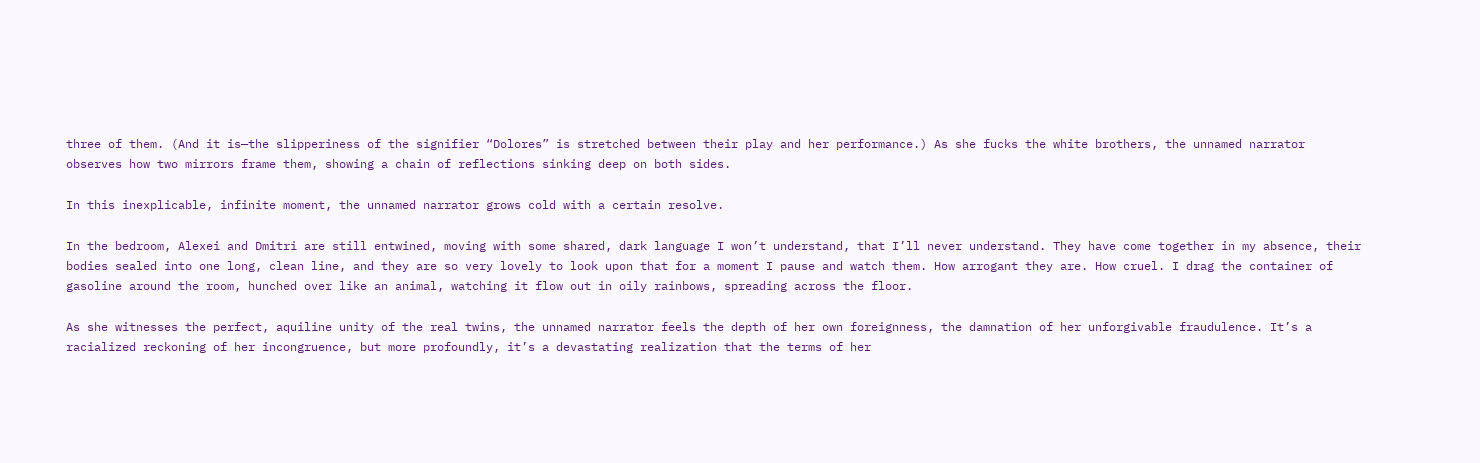three of them. (And it is—the slipperiness of the signifier “Dolores” is stretched between their play and her performance.) As she fucks the white brothers, the unnamed narrator observes how two mirrors frame them, showing a chain of reflections sinking deep on both sides.

In this inexplicable, infinite moment, the unnamed narrator grows cold with a certain resolve.

In the bedroom, Alexei and Dmitri are still entwined, moving with some shared, dark language I won’t understand, that I’ll never understand. They have come together in my absence, their bodies sealed into one long, clean line, and they are so very lovely to look upon that for a moment I pause and watch them. How arrogant they are. How cruel. I drag the container of gasoline around the room, hunched over like an animal, watching it flow out in oily rainbows, spreading across the floor.

As she witnesses the perfect, aquiline unity of the real twins, the unnamed narrator feels the depth of her own foreignness, the damnation of her unforgivable fraudulence. It’s a racialized reckoning of her incongruence, but more profoundly, it’s a devastating realization that the terms of her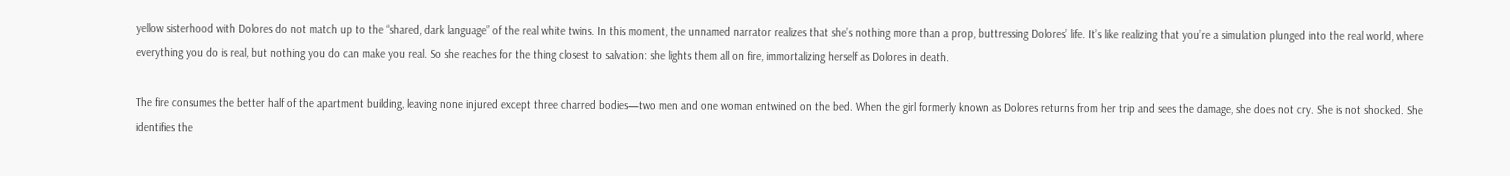yellow sisterhood with Dolores do not match up to the “shared, dark language” of the real white twins. In this moment, the unnamed narrator realizes that she’s nothing more than a prop, buttressing Dolores’ life. It’s like realizing that you’re a simulation plunged into the real world, where everything you do is real, but nothing you do can make you real. So she reaches for the thing closest to salvation: she lights them all on fire, immortalizing herself as Dolores in death.

The fire consumes the better half of the apartment building, leaving none injured except three charred bodies—two men and one woman entwined on the bed. When the girl formerly known as Dolores returns from her trip and sees the damage, she does not cry. She is not shocked. She identifies the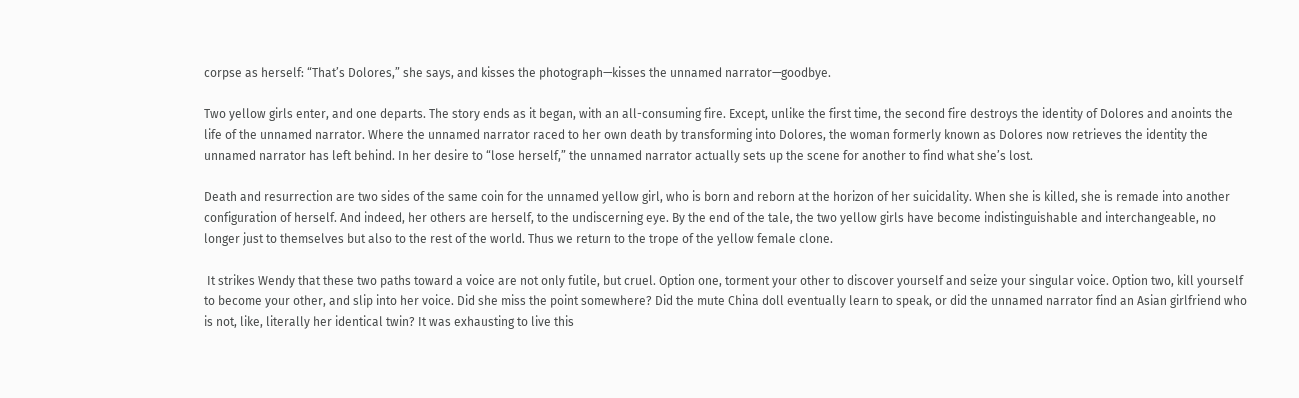corpse as herself: “That’s Dolores,” she says, and kisses the photograph—kisses the unnamed narrator—goodbye.

Two yellow girls enter, and one departs. The story ends as it began, with an all-consuming fire. Except, unlike the first time, the second fire destroys the identity of Dolores and anoints the life of the unnamed narrator. Where the unnamed narrator raced to her own death by transforming into Dolores, the woman formerly known as Dolores now retrieves the identity the unnamed narrator has left behind. In her desire to “lose herself,” the unnamed narrator actually sets up the scene for another to find what she’s lost.

Death and resurrection are two sides of the same coin for the unnamed yellow girl, who is born and reborn at the horizon of her suicidality. When she is killed, she is remade into another configuration of herself. And indeed, her others are herself, to the undiscerning eye. By the end of the tale, the two yellow girls have become indistinguishable and interchangeable, no longer just to themselves but also to the rest of the world. Thus we return to the trope of the yellow female clone.

 It strikes Wendy that these two paths toward a voice are not only futile, but cruel. Option one, torment your other to discover yourself and seize your singular voice. Option two, kill yourself to become your other, and slip into her voice. Did she miss the point somewhere? Did the mute China doll eventually learn to speak, or did the unnamed narrator find an Asian girlfriend who is not, like, literally her identical twin? It was exhausting to live this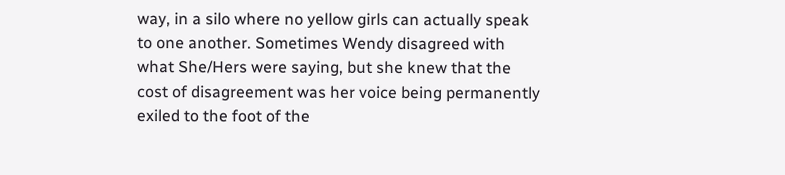way, in a silo where no yellow girls can actually speak to one another. Sometimes Wendy disagreed with what She/Hers were saying, but she knew that the cost of disagreement was her voice being permanently exiled to the foot of the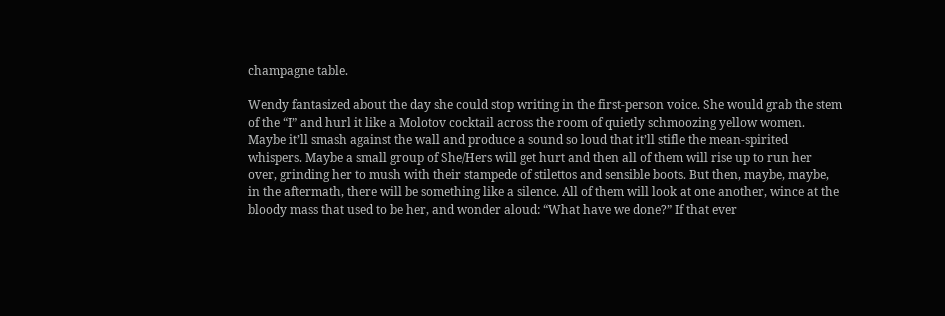champagne table.

Wendy fantasized about the day she could stop writing in the first-person voice. She would grab the stem of the “I” and hurl it like a Molotov cocktail across the room of quietly schmoozing yellow women. Maybe it’ll smash against the wall and produce a sound so loud that it’ll stifle the mean-spirited whispers. Maybe a small group of She/Hers will get hurt and then all of them will rise up to run her over, grinding her to mush with their stampede of stilettos and sensible boots. But then, maybe, maybe, in the aftermath, there will be something like a silence. All of them will look at one another, wince at the bloody mass that used to be her, and wonder aloud: “What have we done?” If that ever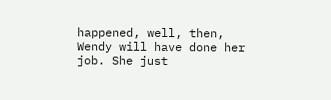happened, well, then, Wendy will have done her job. She just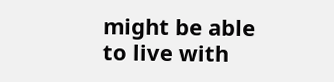might be able to live with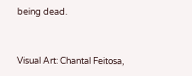being dead.


Visual Art: Chantal Feitosa,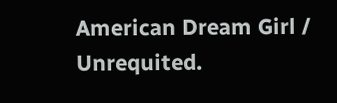American Dream Girl / Unrequited.